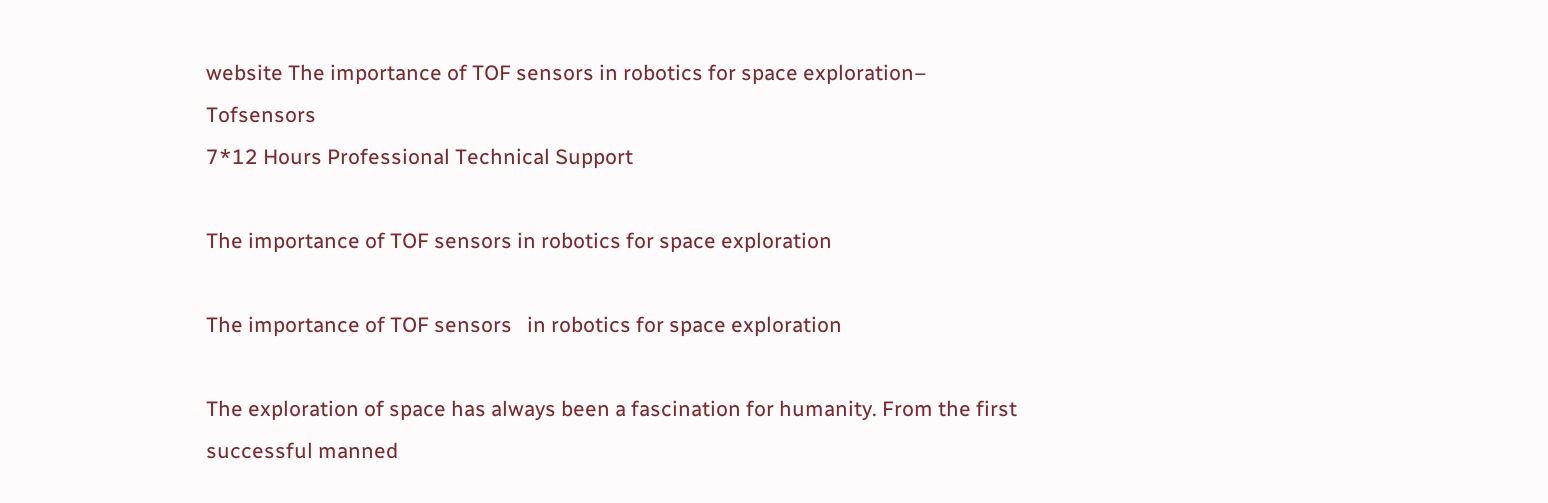website The importance of TOF sensors in robotics for space exploration– Tofsensors
7*12 Hours Professional Technical Support

The importance of TOF sensors in robotics for space exploration

The importance of TOF sensors   in robotics for space exploration

The exploration of space has always been a fascination for humanity. From the first successful manned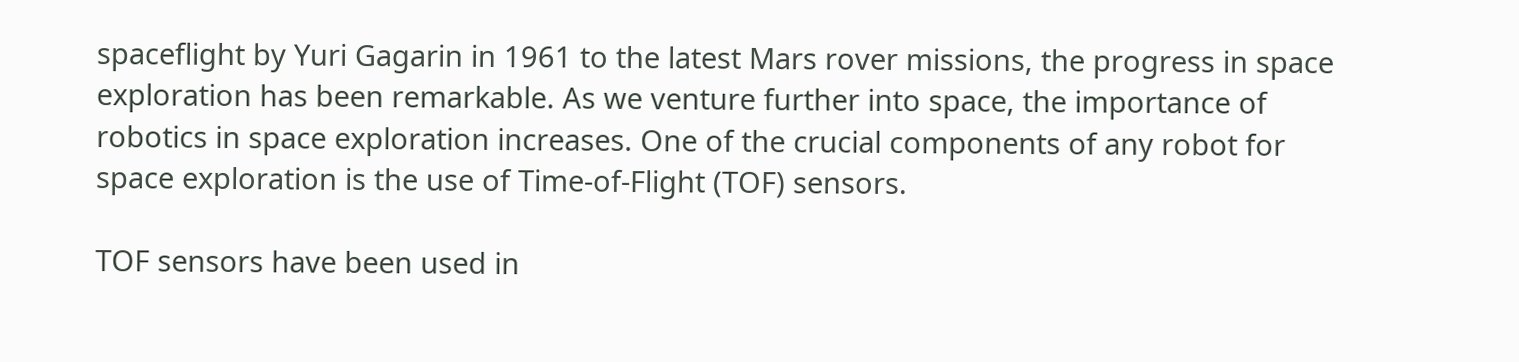spaceflight by Yuri Gagarin in 1961 to the latest Mars rover missions, the progress in space exploration has been remarkable. As we venture further into space, the importance of robotics in space exploration increases. One of the crucial components of any robot for space exploration is the use of Time-of-Flight (TOF) sensors.

TOF sensors have been used in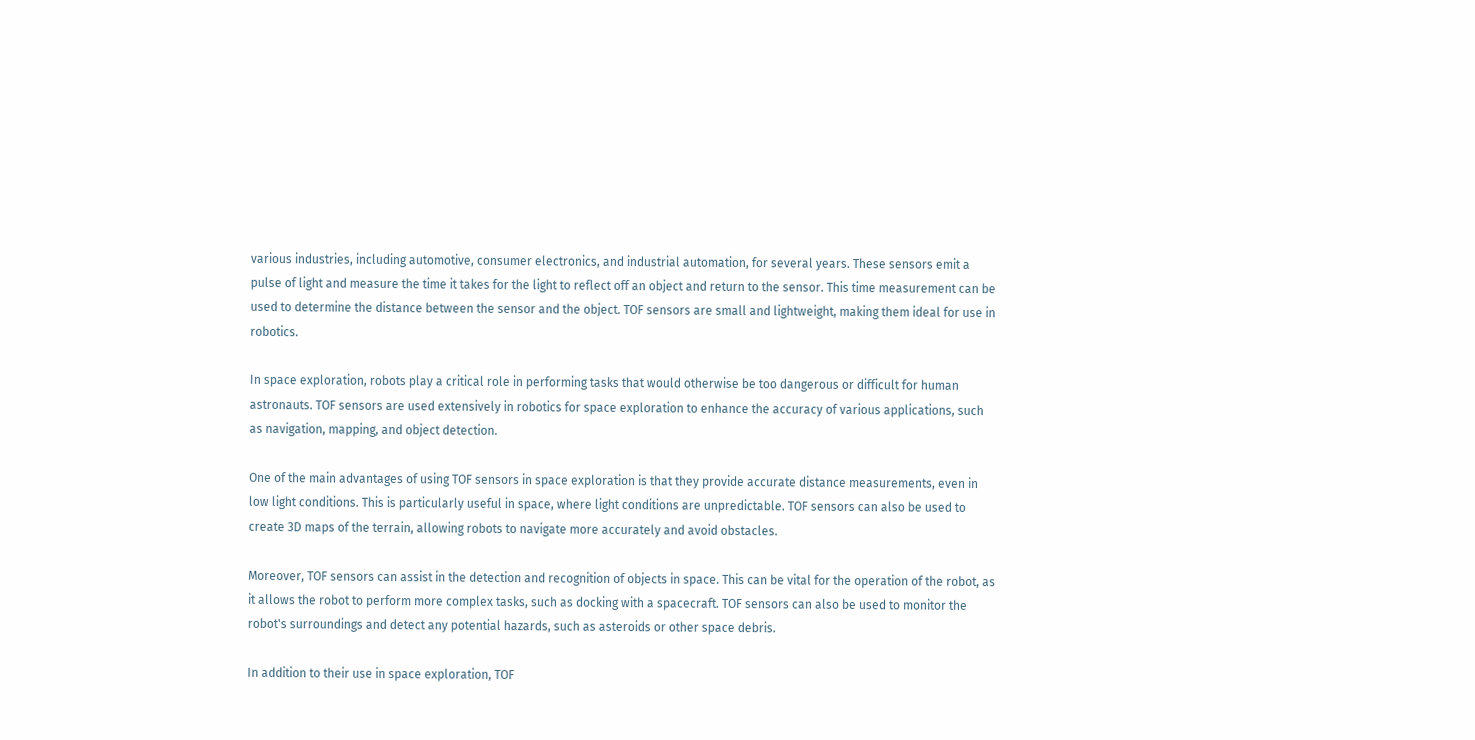various industries, including automotive, consumer electronics, and industrial automation, for several years. These sensors emit a pulse of light and measure the time it takes for the light to reflect off an object and return to the sensor. This time measurement can be used to determine the distance between the sensor and the object. TOF sensors are small and lightweight, making them ideal for use in robotics.

In space exploration, robots play a critical role in performing tasks that would otherwise be too dangerous or difficult for human astronauts. TOF sensors are used extensively in robotics for space exploration to enhance the accuracy of various applications, such as navigation, mapping, and object detection.

One of the main advantages of using TOF sensors in space exploration is that they provide accurate distance measurements, even in low light conditions. This is particularly useful in space, where light conditions are unpredictable. TOF sensors can also be used to create 3D maps of the terrain, allowing robots to navigate more accurately and avoid obstacles.

Moreover, TOF sensors can assist in the detection and recognition of objects in space. This can be vital for the operation of the robot, as it allows the robot to perform more complex tasks, such as docking with a spacecraft. TOF sensors can also be used to monitor the robot's surroundings and detect any potential hazards, such as asteroids or other space debris.

In addition to their use in space exploration, TOF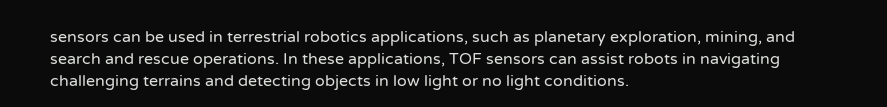sensors can be used in terrestrial robotics applications, such as planetary exploration, mining, and search and rescue operations. In these applications, TOF sensors can assist robots in navigating challenging terrains and detecting objects in low light or no light conditions.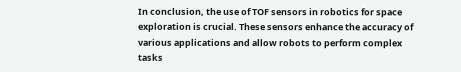In conclusion, the use of TOF sensors in robotics for space exploration is crucial. These sensors enhance the accuracy of various applications and allow robots to perform complex tasks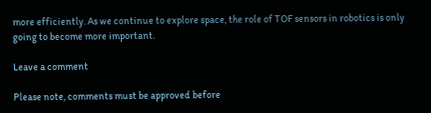more efficiently. As we continue to explore space, the role of TOF sensors in robotics is only going to become more important.

Leave a comment

Please note, comments must be approved before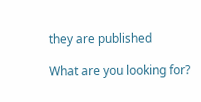they are published

What are you looking for?